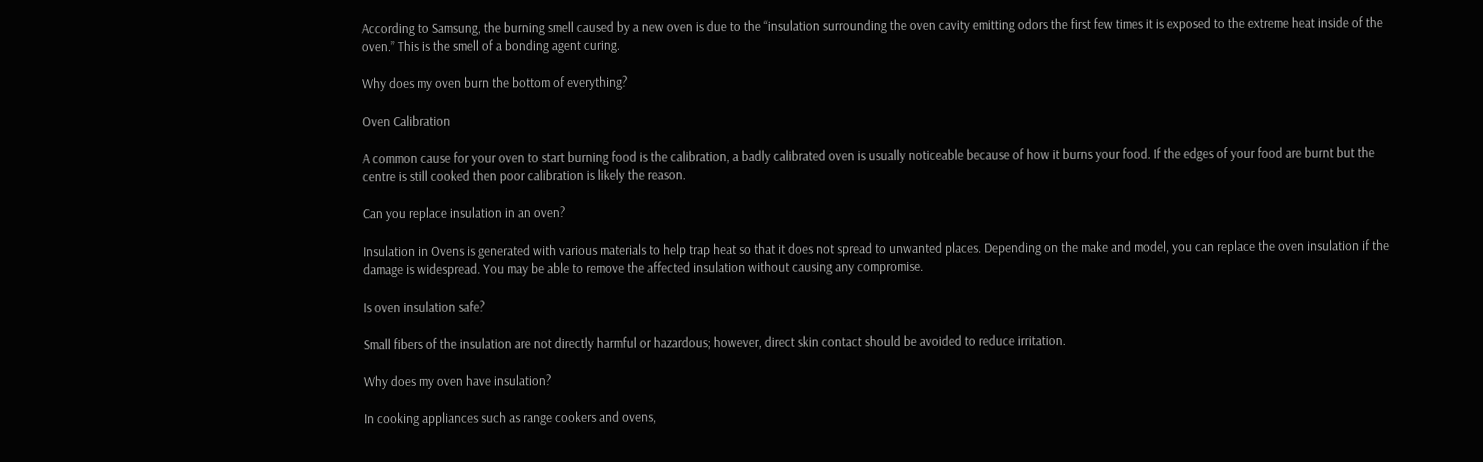According to Samsung, the burning smell caused by a new oven is due to the “insulation surrounding the oven cavity emitting odors the first few times it is exposed to the extreme heat inside of the oven.” This is the smell of a bonding agent curing.

Why does my oven burn the bottom of everything?

Oven Calibration

A common cause for your oven to start burning food is the calibration, a badly calibrated oven is usually noticeable because of how it burns your food. If the edges of your food are burnt but the centre is still cooked then poor calibration is likely the reason.

Can you replace insulation in an oven?

Insulation in Ovens is generated with various materials to help trap heat so that it does not spread to unwanted places. Depending on the make and model, you can replace the oven insulation if the damage is widespread. You may be able to remove the affected insulation without causing any compromise.

Is oven insulation safe?

Small fibers of the insulation are not directly harmful or hazardous; however, direct skin contact should be avoided to reduce irritation.

Why does my oven have insulation?

In cooking appliances such as range cookers and ovens,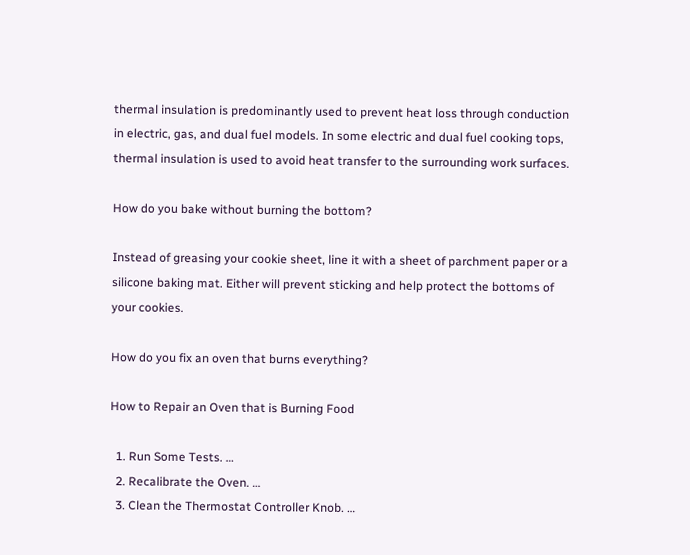thermal insulation is predominantly used to prevent heat loss through conduction in electric, gas, and dual fuel models. In some electric and dual fuel cooking tops, thermal insulation is used to avoid heat transfer to the surrounding work surfaces.

How do you bake without burning the bottom?

Instead of greasing your cookie sheet, line it with a sheet of parchment paper or a silicone baking mat. Either will prevent sticking and help protect the bottoms of your cookies.

How do you fix an oven that burns everything?

How to Repair an Oven that is Burning Food

  1. Run Some Tests. …
  2. Recalibrate the Oven. …
  3. Clean the Thermostat Controller Knob. …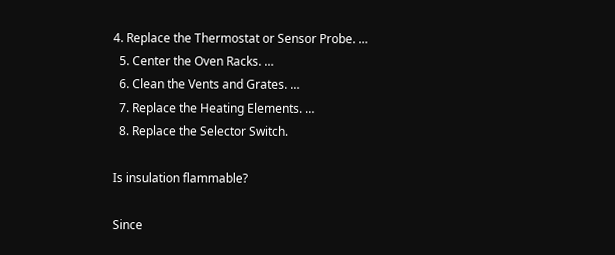4. Replace the Thermostat or Sensor Probe. …
  5. Center the Oven Racks. …
  6. Clean the Vents and Grates. …
  7. Replace the Heating Elements. …
  8. Replace the Selector Switch.

Is insulation flammable?

Since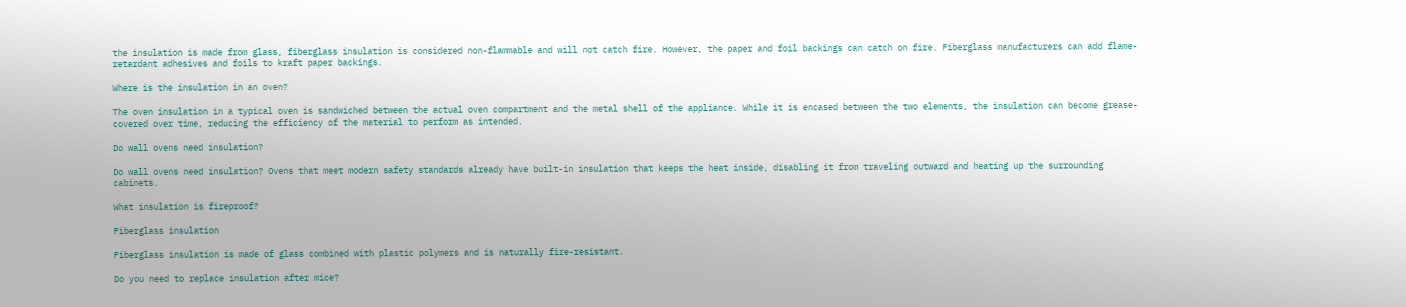the insulation is made from glass, fiberglass insulation is considered non-flammable and will not catch fire. However, the paper and foil backings can catch on fire. Fiberglass manufacturers can add flame-retardant adhesives and foils to kraft paper backings.

Where is the insulation in an oven?

The oven insulation in a typical oven is sandwiched between the actual oven compartment and the metal shell of the appliance. While it is encased between the two elements, the insulation can become grease-covered over time, reducing the efficiency of the material to perform as intended.

Do wall ovens need insulation?

Do wall ovens need insulation? Ovens that meet modern safety standards already have built-in insulation that keeps the heat inside, disabling it from traveling outward and heating up the surrounding cabinets.

What insulation is fireproof?

Fiberglass insulation

Fiberglass insulation is made of glass combined with plastic polymers and is naturally fire-resistant.

Do you need to replace insulation after mice?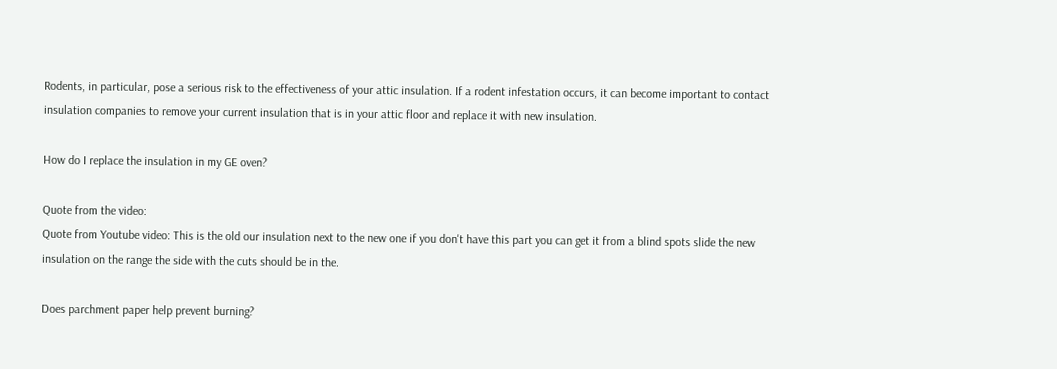Rodents, in particular, pose a serious risk to the effectiveness of your attic insulation. If a rodent infestation occurs, it can become important to contact insulation companies to remove your current insulation that is in your attic floor and replace it with new insulation.

How do I replace the insulation in my GE oven?

Quote from the video:
Quote from Youtube video: This is the old our insulation next to the new one if you don't have this part you can get it from a blind spots slide the new insulation on the range the side with the cuts should be in the.

Does parchment paper help prevent burning?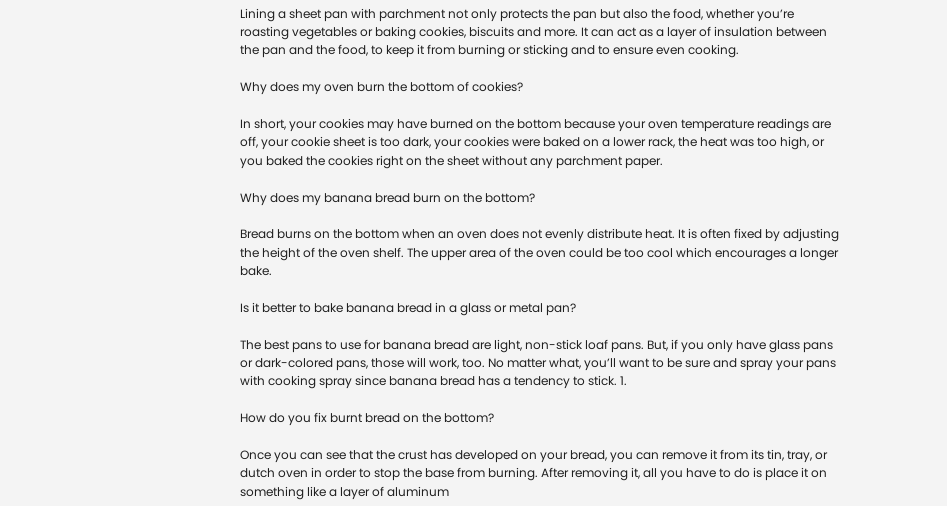Lining a sheet pan with parchment not only protects the pan but also the food, whether you’re roasting vegetables or baking cookies, biscuits and more. It can act as a layer of insulation between the pan and the food, to keep it from burning or sticking and to ensure even cooking.

Why does my oven burn the bottom of cookies?

In short, your cookies may have burned on the bottom because your oven temperature readings are off, your cookie sheet is too dark, your cookies were baked on a lower rack, the heat was too high, or you baked the cookies right on the sheet without any parchment paper.

Why does my banana bread burn on the bottom?

Bread burns on the bottom when an oven does not evenly distribute heat. It is often fixed by adjusting the height of the oven shelf. The upper area of the oven could be too cool which encourages a longer bake.

Is it better to bake banana bread in a glass or metal pan?

The best pans to use for banana bread are light, non-stick loaf pans. But, if you only have glass pans or dark-colored pans, those will work, too. No matter what, you’ll want to be sure and spray your pans with cooking spray since banana bread has a tendency to stick. 1.

How do you fix burnt bread on the bottom?

Once you can see that the crust has developed on your bread, you can remove it from its tin, tray, or dutch oven in order to stop the base from burning. After removing it, all you have to do is place it on something like a layer of aluminum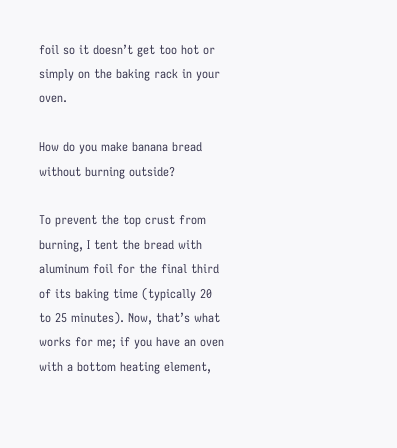foil so it doesn’t get too hot or simply on the baking rack in your oven.

How do you make banana bread without burning outside?

To prevent the top crust from burning, I tent the bread with aluminum foil for the final third of its baking time (typically 20 to 25 minutes). Now, that’s what works for me; if you have an oven with a bottom heating element,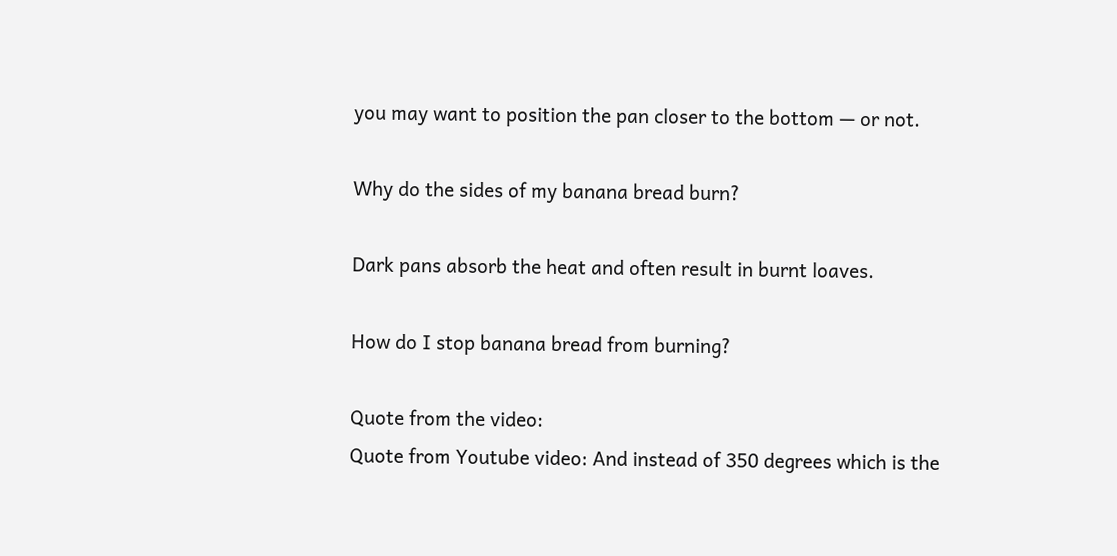you may want to position the pan closer to the bottom — or not.

Why do the sides of my banana bread burn?

Dark pans absorb the heat and often result in burnt loaves.

How do I stop banana bread from burning?

Quote from the video:
Quote from Youtube video: And instead of 350 degrees which is the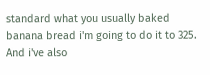standard what you usually baked banana bread i'm going to do it to 325. And i've also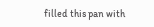filled this pan with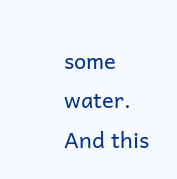some water. And this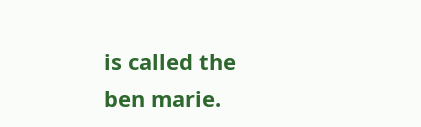is called the ben marie.